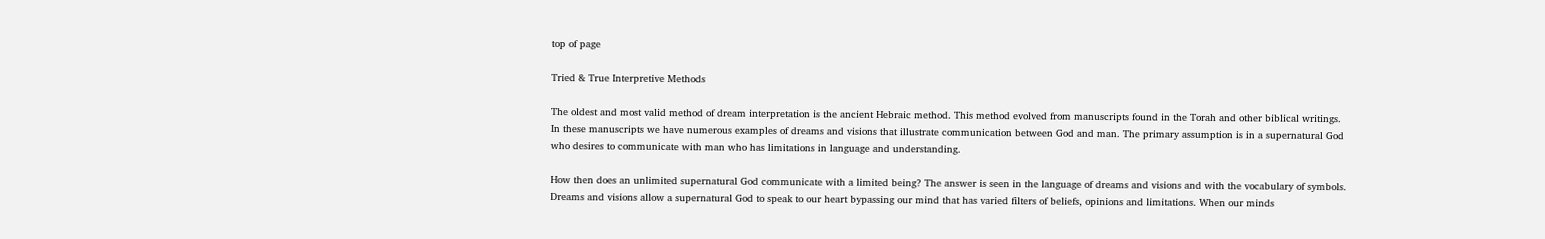top of page

Tried & True Interpretive Methods

The oldest and most valid method of dream interpretation is the ancient Hebraic method. This method evolved from manuscripts found in the Torah and other biblical writings. In these manuscripts we have numerous examples of dreams and visions that illustrate communication between God and man. The primary assumption is in a supernatural God who desires to communicate with man who has limitations in language and understanding.

How then does an unlimited supernatural God communicate with a limited being? The answer is seen in the language of dreams and visions and with the vocabulary of symbols. Dreams and visions allow a supernatural God to speak to our heart bypassing our mind that has varied filters of beliefs, opinions and limitations. When our minds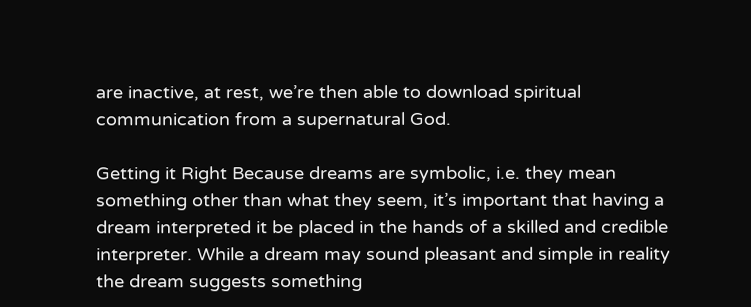are inactive, at rest, we’re then able to download spiritual communication from a supernatural God.

Getting it Right Because dreams are symbolic, i.e. they mean something other than what they seem, it’s important that having a dream interpreted it be placed in the hands of a skilled and credible interpreter. While a dream may sound pleasant and simple in reality the dream suggests something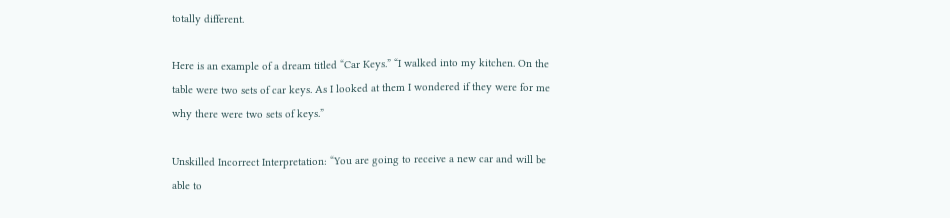totally different.

Here is an example of a dream titled “Car Keys.” “I walked into my kitchen. On the table were two sets of car keys. As I looked at them I wondered if they were for me why there were two sets of keys.”

Unskilled Incorrect Interpretation: “You are going to receive a new car and will be able to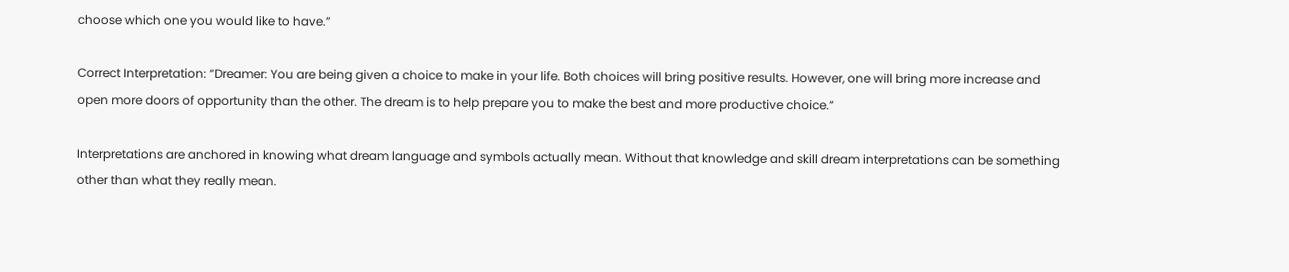choose which one you would like to have.”

Correct Interpretation: “Dreamer: You are being given a choice to make in your life. Both choices will bring positive results. However, one will bring more increase and open more doors of opportunity than the other. The dream is to help prepare you to make the best and more productive choice.”

Interpretations are anchored in knowing what dream language and symbols actually mean. Without that knowledge and skill dream interpretations can be something other than what they really mean.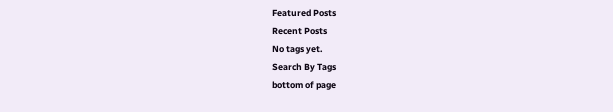Featured Posts
Recent Posts
No tags yet.
Search By Tags
bottom of page